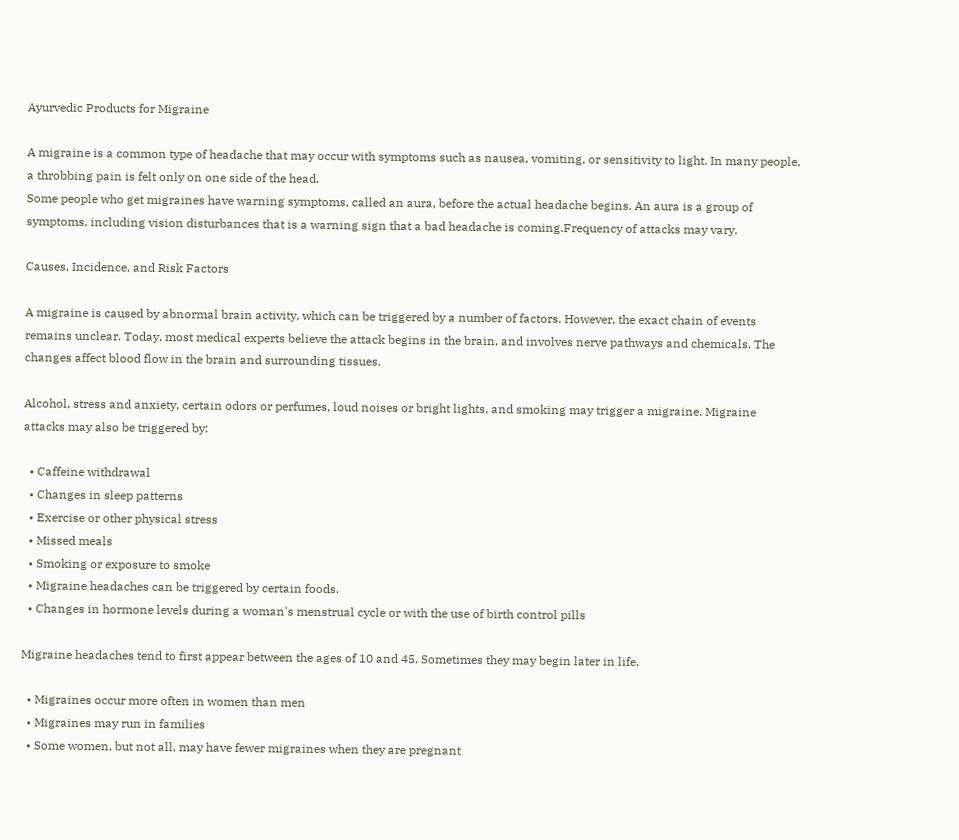Ayurvedic Products for Migraine

A migraine is a common type of headache that may occur with symptoms such as nausea, vomiting, or sensitivity to light. In many people, a throbbing pain is felt only on one side of the head.
Some people who get migraines have warning symptoms, called an aura, before the actual headache begins. An aura is a group of symptoms, including vision disturbances that is a warning sign that a bad headache is coming.Frequency of attacks may vary.

Causes, Incidence, and Risk Factors

A migraine is caused by abnormal brain activity, which can be triggered by a number of factors. However, the exact chain of events remains unclear. Today, most medical experts believe the attack begins in the brain, and involves nerve pathways and chemicals. The changes affect blood flow in the brain and surrounding tissues.

Alcohol, stress and anxiety, certain odors or perfumes, loud noises or bright lights, and smoking may trigger a migraine. Migraine attacks may also be triggered by:

  • Caffeine withdrawal
  • Changes in sleep patterns
  • Exercise or other physical stress
  • Missed meals
  • Smoking or exposure to smoke
  • Migraine headaches can be triggered by certain foods.
  • Changes in hormone levels during a woman's menstrual cycle or with the use of birth control pills

Migraine headaches tend to first appear between the ages of 10 and 45. Sometimes they may begin later in life.

  • Migraines occur more often in women than men
  • Migraines may run in families
  • Some women, but not all, may have fewer migraines when they are pregnant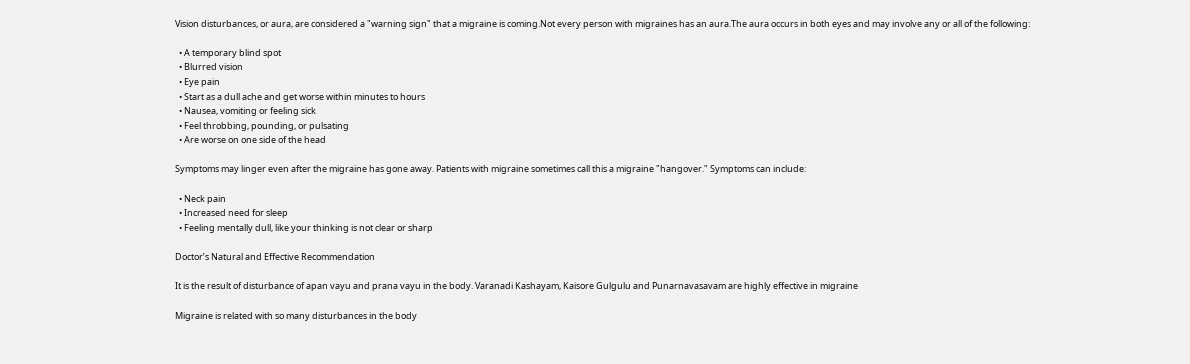Vision disturbances, or aura, are considered a "warning sign" that a migraine is coming.Not every person with migraines has an aura.The aura occurs in both eyes and may involve any or all of the following:

  • A temporary blind spot
  • Blurred vision
  • Eye pain
  • Start as a dull ache and get worse within minutes to hours
  • Nausea, vomiting or feeling sick
  • Feel throbbing, pounding, or pulsating
  • Are worse on one side of the head

Symptoms may linger even after the migraine has gone away. Patients with migraine sometimes call this a migraine "hangover." Symptoms can include:

  • Neck pain
  • Increased need for sleep
  • Feeling mentally dull, like your thinking is not clear or sharp

Doctor’s Natural and Effective Recommendation

It is the result of disturbance of apan vayu and prana vayu in the body. Varanadi Kashayam, Kaisore Gulgulu and Punarnavasavam are highly effective in migraine

Migraine is related with so many disturbances in the body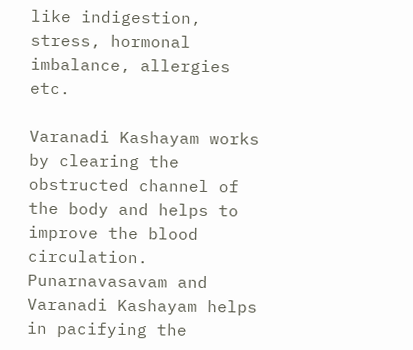like indigestion, stress, hormonal imbalance, allergies etc.

Varanadi Kashayam works by clearing the obstructed channel of the body and helps to improve the blood circulation. Punarnavasavam and Varanadi Kashayam helps in pacifying the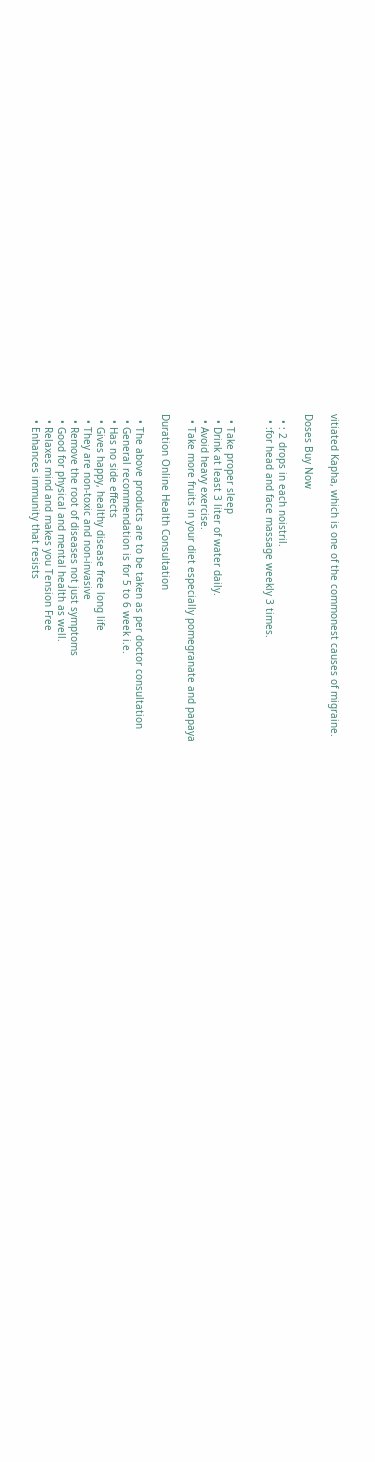vitiated Kapha, which is one of the commonest causes of migraine.

Doses Buy Now

  • : 2 drops in each noistril.
  • :for head and face massage weekly 3 times.


  • Take proper sleep
  • Drink at least 3 liter of water daily.
  • Avoid heavy exercise.
  • Take more fruits in your diet especially pomegranate and papaya

Duration Online Health Consultation

  • The above products are to be taken as per doctor consultation
  • General recommendation is for 5 to 6 week i.e.
  • Has no side effects
  • Gives happy, healthy disease free long life
  • They are non-toxic and non-invasive
  • Remove the root of diseases not just symptoms
  • Good for physical and mental health as well.
  • Relaxes mind and makes you Tension Free
  • Enhances immunity that resists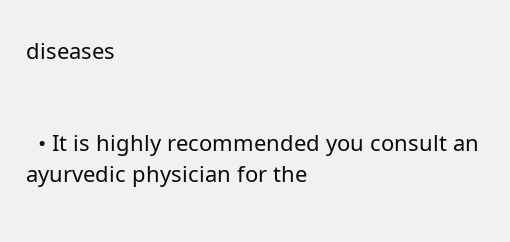diseases


  • It is highly recommended you consult an ayurvedic physician for the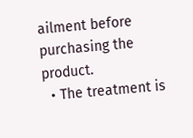ailment before purchasing the product.
  • The treatment is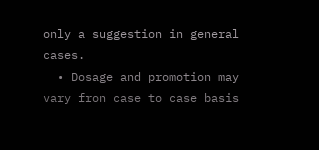only a suggestion in general cases.
  • Dosage and promotion may vary fron case to case basis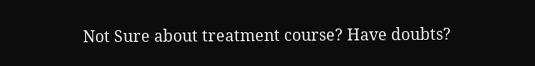Not Sure about treatment course? Have doubts?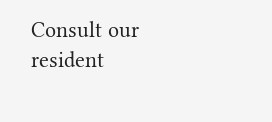Consult our resident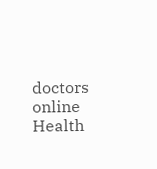doctors online Health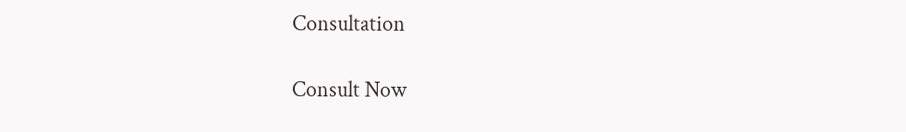Consultation

Consult Now